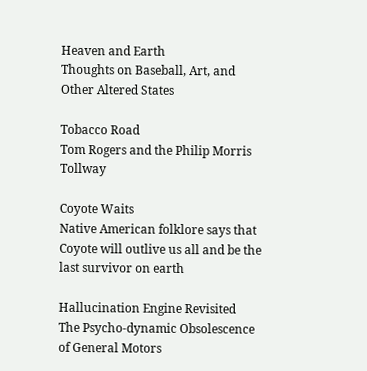Heaven and Earth
Thoughts on Baseball, Art, and Other Altered States

Tobacco Road
Tom Rogers and the Philip Morris Tollway

Coyote Waits
Native American folklore says that Coyote will outlive us all and be the last survivor on earth

Hallucination Engine Revisited
The Psycho-dynamic Obsolescence of General Motors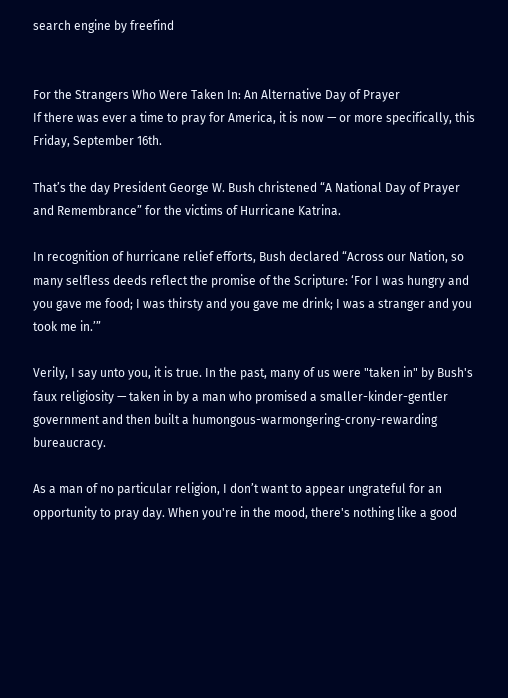search engine by freefind


For the Strangers Who Were Taken In: An Alternative Day of Prayer
If there was ever a time to pray for America, it is now — or more specifically, this Friday, September 16th.

That’s the day President George W. Bush christened “A National Day of Prayer and Remembrance” for the victims of Hurricane Katrina.

In recognition of hurricane relief efforts, Bush declared “Across our Nation, so many selfless deeds reflect the promise of the Scripture: ‘For I was hungry and you gave me food; I was thirsty and you gave me drink; I was a stranger and you took me in.’”

Verily, I say unto you, it is true. In the past, many of us were "taken in" by Bush's faux religiosity — taken in by a man who promised a smaller-kinder-gentler government and then built a humongous-warmongering-crony-rewarding bureaucracy.

As a man of no particular religion, I don’t want to appear ungrateful for an opportunity to pray day. When you're in the mood, there's nothing like a good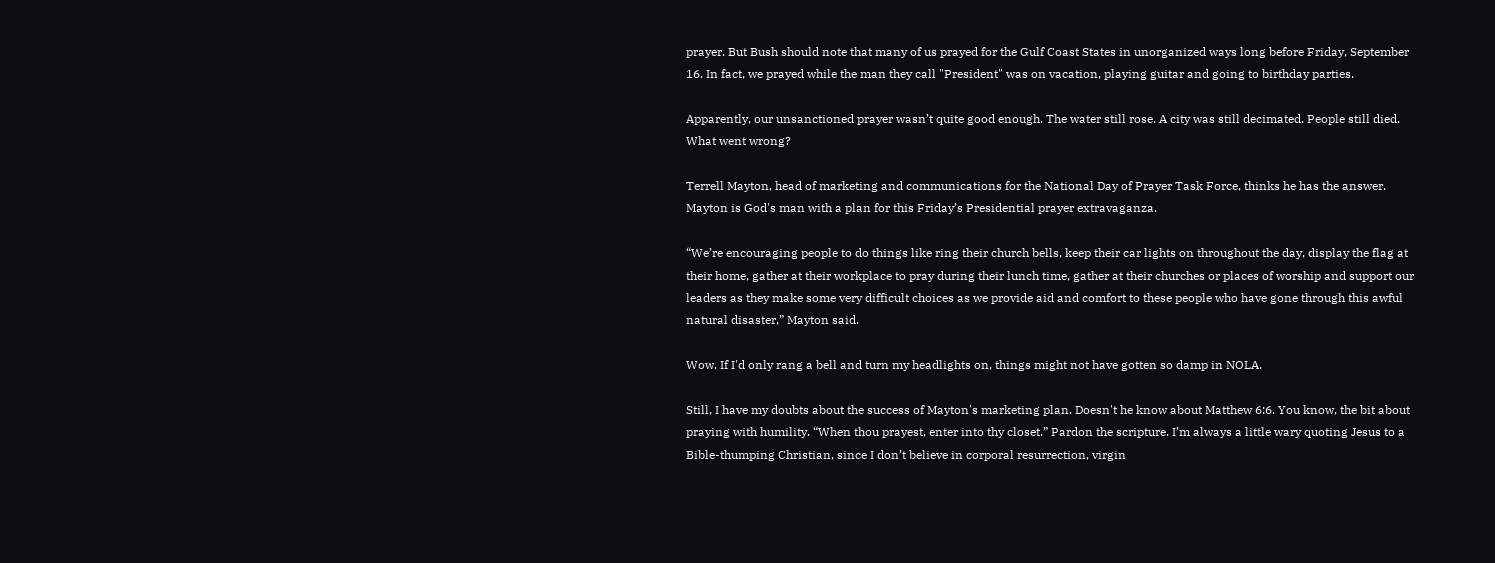prayer. But Bush should note that many of us prayed for the Gulf Coast States in unorganized ways long before Friday, September 16. In fact, we prayed while the man they call "President" was on vacation, playing guitar and going to birthday parties.

Apparently, our unsanctioned prayer wasn’t quite good enough. The water still rose. A city was still decimated. People still died. What went wrong?

Terrell Mayton, head of marketing and communications for the National Day of Prayer Task Force, thinks he has the answer. Mayton is God's man with a plan for this Friday’s Presidential prayer extravaganza.

“We’re encouraging people to do things like ring their church bells, keep their car lights on throughout the day, display the flag at their home, gather at their workplace to pray during their lunch time, gather at their churches or places of worship and support our leaders as they make some very difficult choices as we provide aid and comfort to these people who have gone through this awful natural disaster,” Mayton said.

Wow. If I'd only rang a bell and turn my headlights on, things might not have gotten so damp in NOLA.

Still, I have my doubts about the success of Mayton's marketing plan. Doesn't he know about Matthew 6:6. You know, the bit about praying with humility. “When thou prayest, enter into thy closet.” Pardon the scripture. I’m always a little wary quoting Jesus to a Bible-thumping Christian, since I don’t believe in corporal resurrection, virgin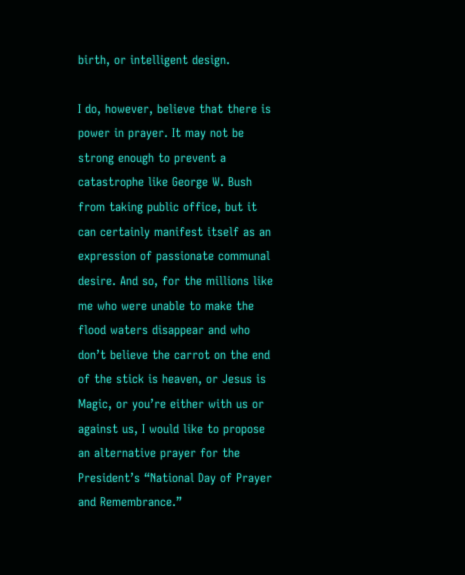birth, or intelligent design.

I do, however, believe that there is power in prayer. It may not be strong enough to prevent a catastrophe like George W. Bush from taking public office, but it can certainly manifest itself as an expression of passionate communal desire. And so, for the millions like me who were unable to make the flood waters disappear and who don’t believe the carrot on the end of the stick is heaven, or Jesus is Magic, or you’re either with us or against us, I would like to propose an alternative prayer for the President’s “National Day of Prayer and Remembrance.”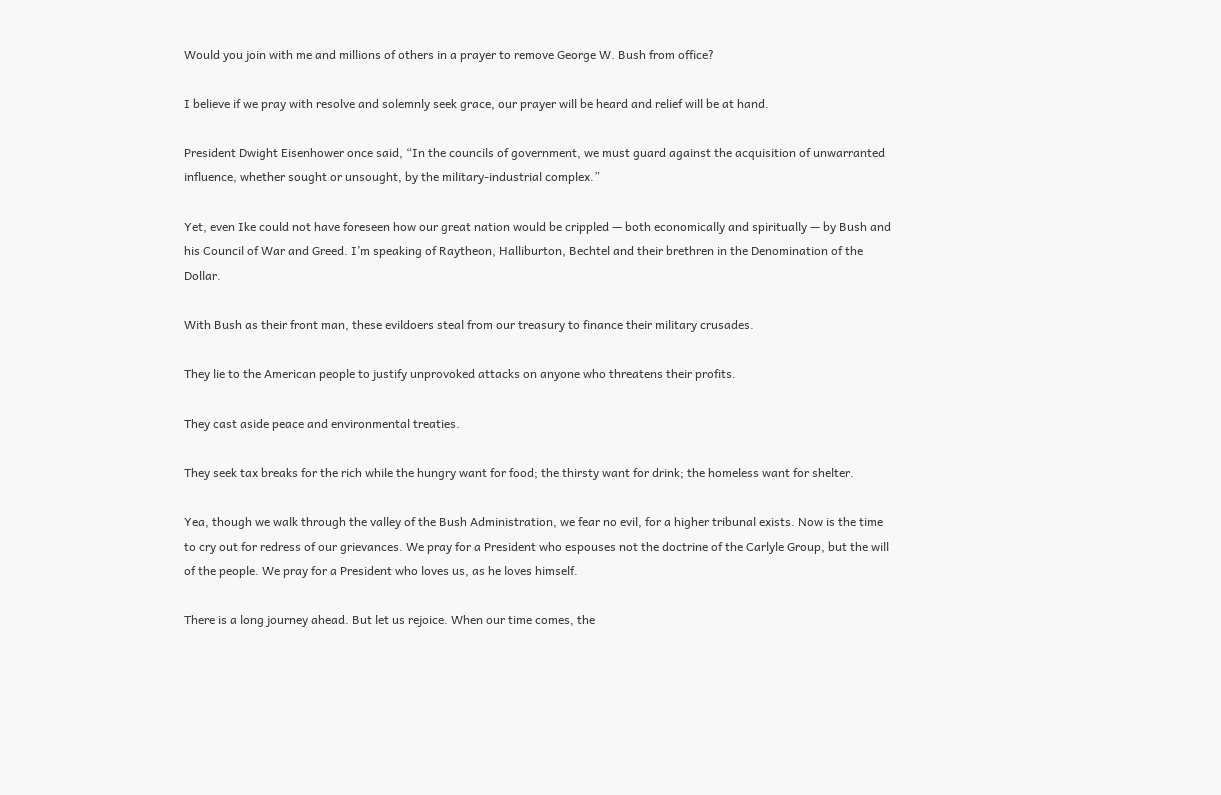Would you join with me and millions of others in a prayer to remove George W. Bush from office?

I believe if we pray with resolve and solemnly seek grace, our prayer will be heard and relief will be at hand.

President Dwight Eisenhower once said, “In the councils of government, we must guard against the acquisition of unwarranted influence, whether sought or unsought, by the military-industrial complex.”

Yet, even Ike could not have foreseen how our great nation would be crippled — both economically and spiritually — by Bush and his Council of War and Greed. I’m speaking of Raytheon, Halliburton, Bechtel and their brethren in the Denomination of the Dollar.

With Bush as their front man, these evildoers steal from our treasury to finance their military crusades.

They lie to the American people to justify unprovoked attacks on anyone who threatens their profits.

They cast aside peace and environmental treaties.

They seek tax breaks for the rich while the hungry want for food; the thirsty want for drink; the homeless want for shelter.

Yea, though we walk through the valley of the Bush Administration, we fear no evil, for a higher tribunal exists. Now is the time to cry out for redress of our grievances. We pray for a President who espouses not the doctrine of the Carlyle Group, but the will of the people. We pray for a President who loves us, as he loves himself.

There is a long journey ahead. But let us rejoice. When our time comes, the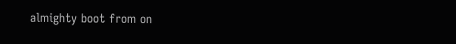almighty boot from on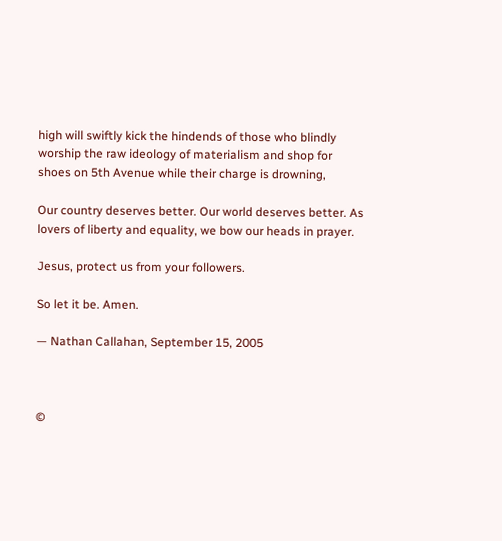high will swiftly kick the hindends of those who blindly worship the raw ideology of materialism and shop for shoes on 5th Avenue while their charge is drowning,

Our country deserves better. Our world deserves better. As lovers of liberty and equality, we bow our heads in prayer.

Jesus, protect us from your followers.

So let it be. Amen.

— Nathan Callahan, September 15, 2005



©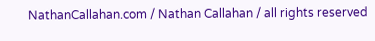NathanCallahan.com / Nathan Callahan / all rights reserved